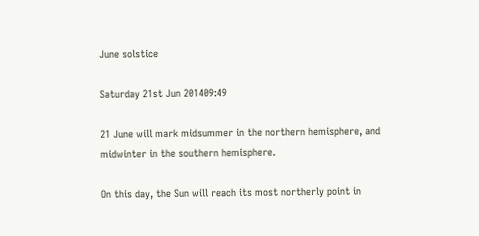June solstice

Saturday 21st Jun 201409:49

21 June will mark midsummer in the northern hemisphere, and midwinter in the southern hemisphere.

On this day, the Sun will reach its most northerly point in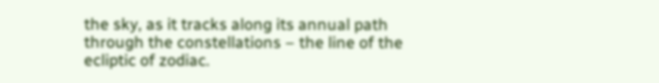the sky, as it tracks along its annual path through the constellations – the line of the ecliptic of zodiac.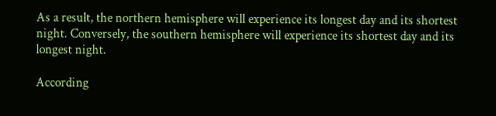As a result, the northern hemisphere will experience its longest day and its shortest night. Conversely, the southern hemisphere will experience its shortest day and its longest night.

According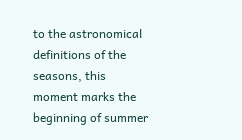to the astronomical definitions of the seasons, this moment marks the beginning of summer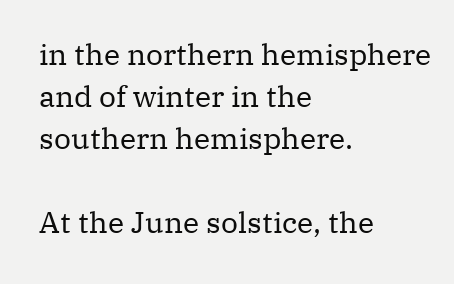in the northern hemisphere and of winter in the southern hemisphere.

At the June solstice, the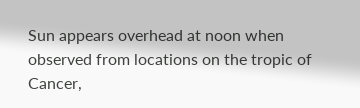Sun appears overhead at noon when observed from locations on the tropic of Cancer,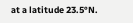at a latitude 23.5°N.